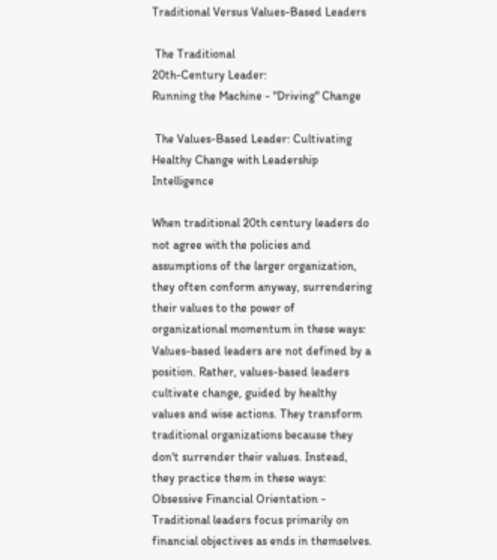Traditional Versus Values-Based Leaders

 The Traditional
20th-Century Leader:
Running the Machine - "Driving" Change

 The Values-Based Leader: Cultivating Healthy Change with Leadership Intelligence

When traditional 20th century leaders do not agree with the policies and assumptions of the larger organization, they often conform anyway, surrendering their values to the power of organizational momentum in these ways: Values-based leaders are not defined by a position. Rather, values-based leaders cultivate change, guided by healthy values and wise actions. They transform traditional organizations because they don't surrender their values. Instead, they practice them in these ways:
Obsessive Financial Orientation - Traditional leaders focus primarily on financial objectives as ends in themselves.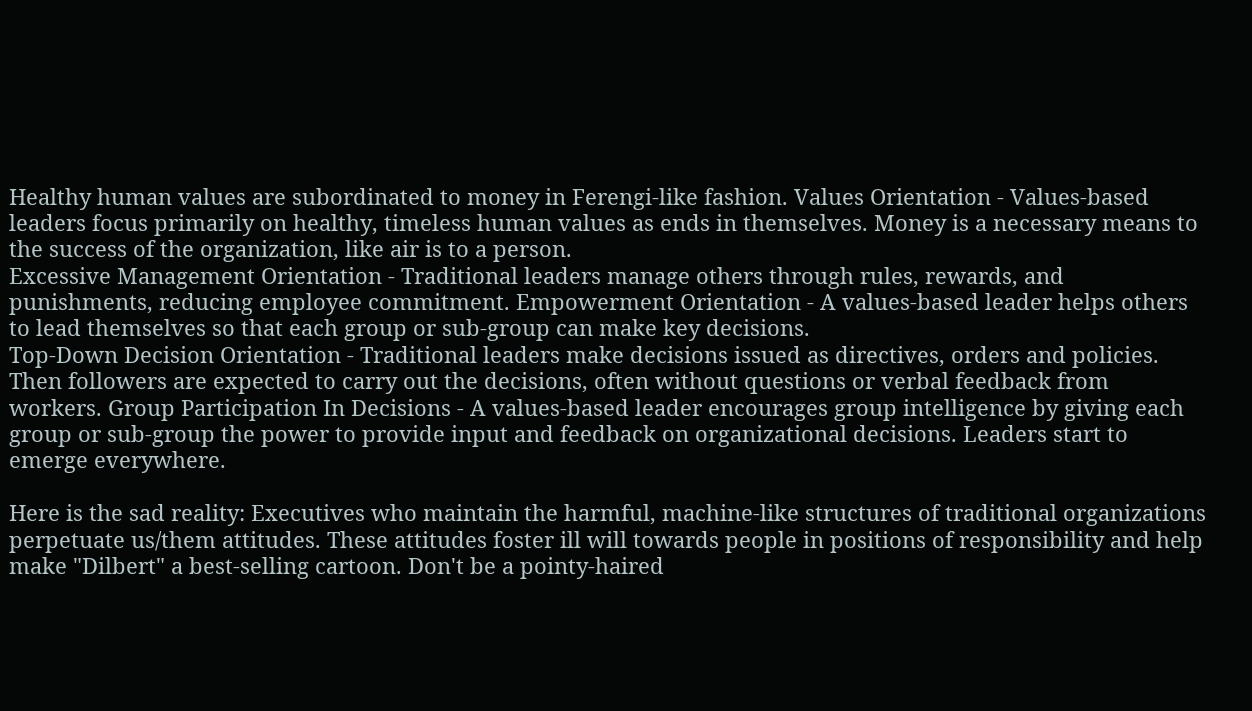Healthy human values are subordinated to money in Ferengi-like fashion. Values Orientation - Values-based leaders focus primarily on healthy, timeless human values as ends in themselves. Money is a necessary means to the success of the organization, like air is to a person.
Excessive Management Orientation - Traditional leaders manage others through rules, rewards, and punishments, reducing employee commitment. Empowerment Orientation - A values-based leader helps others to lead themselves so that each group or sub-group can make key decisions.
Top-Down Decision Orientation - Traditional leaders make decisions issued as directives, orders and policies. Then followers are expected to carry out the decisions, often without questions or verbal feedback from workers. Group Participation In Decisions - A values-based leader encourages group intelligence by giving each group or sub-group the power to provide input and feedback on organizational decisions. Leaders start to emerge everywhere.

Here is the sad reality: Executives who maintain the harmful, machine-like structures of traditional organizations perpetuate us/them attitudes. These attitudes foster ill will towards people in positions of responsibility and help make "Dilbert" a best-selling cartoon. Don't be a pointy-haired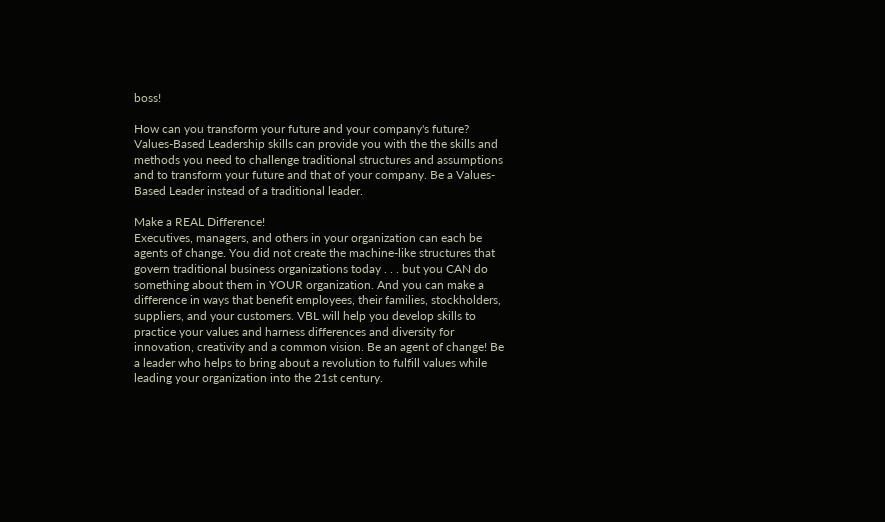boss!

How can you transform your future and your company's future? Values-Based Leadership skills can provide you with the the skills and methods you need to challenge traditional structures and assumptions and to transform your future and that of your company. Be a Values-Based Leader instead of a traditional leader.

Make a REAL Difference!
Executives, managers, and others in your organization can each be agents of change. You did not create the machine-like structures that govern traditional business organizations today . . . but you CAN do something about them in YOUR organization. And you can make a difference in ways that benefit employees, their families, stockholders, suppliers, and your customers. VBL will help you develop skills to practice your values and harness differences and diversity for innovation, creativity and a common vision. Be an agent of change! Be a leader who helps to bring about a revolution to fulfill values while leading your organization into the 21st century.